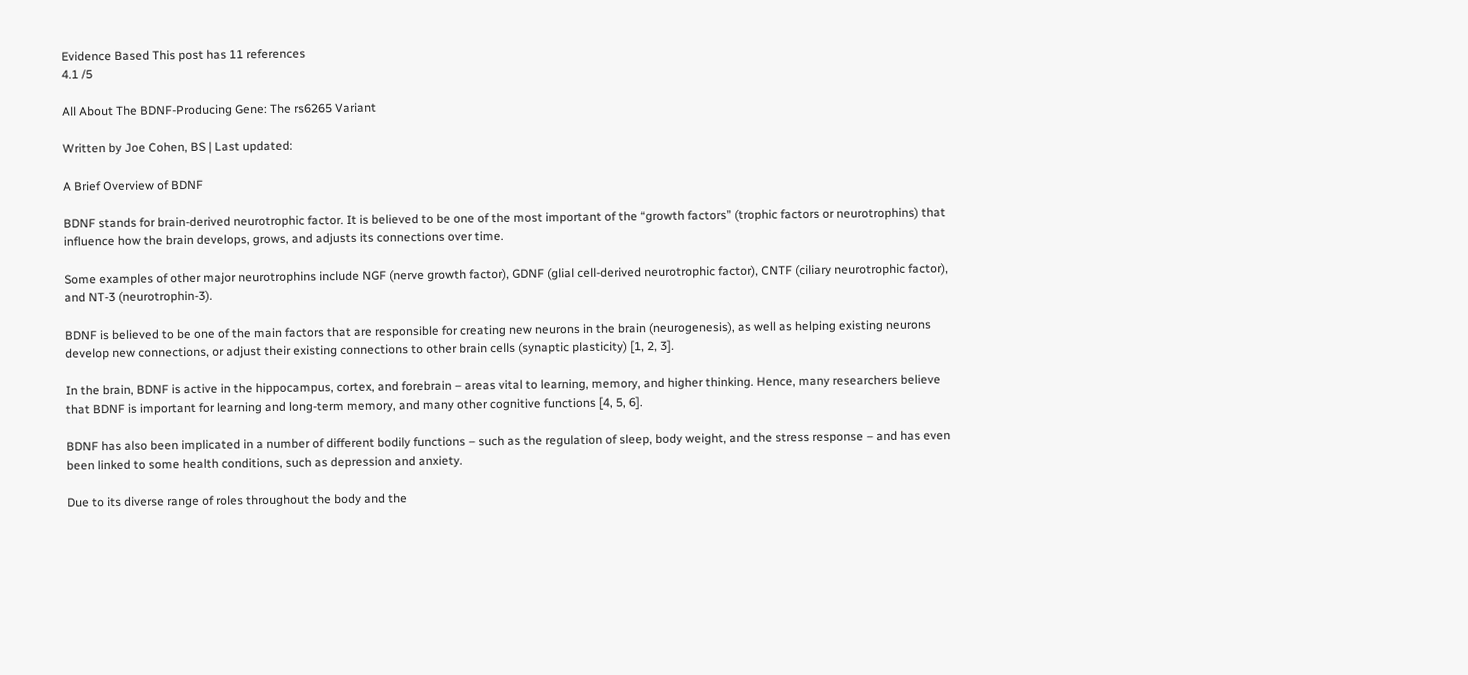Evidence Based This post has 11 references
4.1 /5

All About The BDNF-Producing Gene: The rs6265 Variant

Written by Joe Cohen, BS | Last updated:

A Brief Overview of BDNF

BDNF stands for brain-derived neurotrophic factor. It is believed to be one of the most important of the “growth factors” (trophic factors or neurotrophins) that influence how the brain develops, grows, and adjusts its connections over time.

Some examples of other major neurotrophins include NGF (nerve growth factor), GDNF (glial cell-derived neurotrophic factor), CNTF (ciliary neurotrophic factor), and NT-3 (neurotrophin-3).

BDNF is believed to be one of the main factors that are responsible for creating new neurons in the brain (neurogenesis), as well as helping existing neurons develop new connections, or adjust their existing connections to other brain cells (synaptic plasticity) [1, 2, 3].

In the brain, BDNF is active in the hippocampus, cortex, and forebrain – areas vital to learning, memory, and higher thinking. Hence, many researchers believe that BDNF is important for learning and long-term memory, and many other cognitive functions [4, 5, 6].

BDNF has also been implicated in a number of different bodily functions – such as the regulation of sleep, body weight, and the stress response – and has even been linked to some health conditions, such as depression and anxiety.

Due to its diverse range of roles throughout the body and the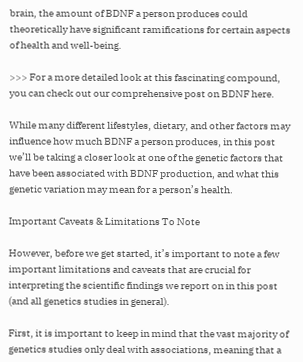brain, the amount of BDNF a person produces could theoretically have significant ramifications for certain aspects of health and well-being.

>>> For a more detailed look at this fascinating compound, you can check out our comprehensive post on BDNF here.

While many different lifestyles, dietary, and other factors may influence how much BDNF a person produces, in this post we’ll be taking a closer look at one of the genetic factors that have been associated with BDNF production, and what this genetic variation may mean for a person’s health.

Important Caveats & Limitations To Note

However, before we get started, it’s important to note a few important limitations and caveats that are crucial for interpreting the scientific findings we report on in this post (and all genetics studies in general).

First, it is important to keep in mind that the vast majority of genetics studies only deal with associations, meaning that a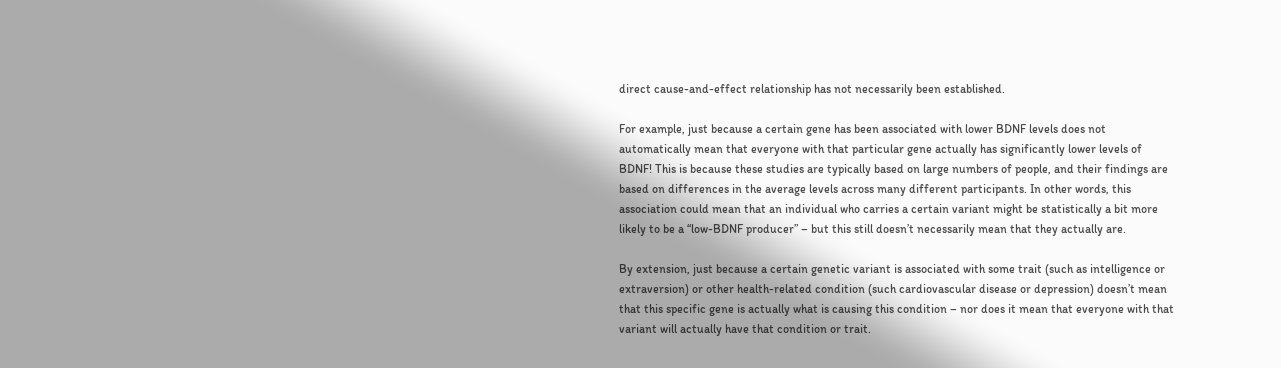direct cause-and-effect relationship has not necessarily been established.

For example, just because a certain gene has been associated with lower BDNF levels does not automatically mean that everyone with that particular gene actually has significantly lower levels of BDNF! This is because these studies are typically based on large numbers of people, and their findings are based on differences in the average levels across many different participants. In other words, this association could mean that an individual who carries a certain variant might be statistically a bit more likely to be a “low-BDNF producer” – but this still doesn’t necessarily mean that they actually are.

By extension, just because a certain genetic variant is associated with some trait (such as intelligence or extraversion) or other health-related condition (such cardiovascular disease or depression) doesn’t mean that this specific gene is actually what is causing this condition – nor does it mean that everyone with that variant will actually have that condition or trait.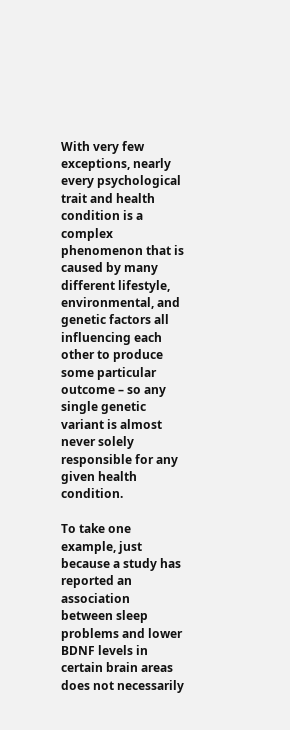With very few exceptions, nearly every psychological trait and health condition is a complex phenomenon that is caused by many different lifestyle, environmental, and genetic factors all influencing each other to produce some particular outcome – so any single genetic variant is almost never solely responsible for any given health condition.

To take one example, just because a study has reported an association between sleep problems and lower BDNF levels in certain brain areas does not necessarily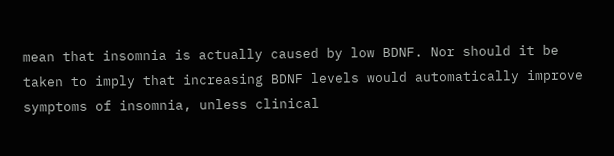mean that insomnia is actually caused by low BDNF. Nor should it be taken to imply that increasing BDNF levels would automatically improve symptoms of insomnia, unless clinical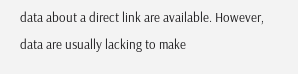data about a direct link are available. However, data are usually lacking to make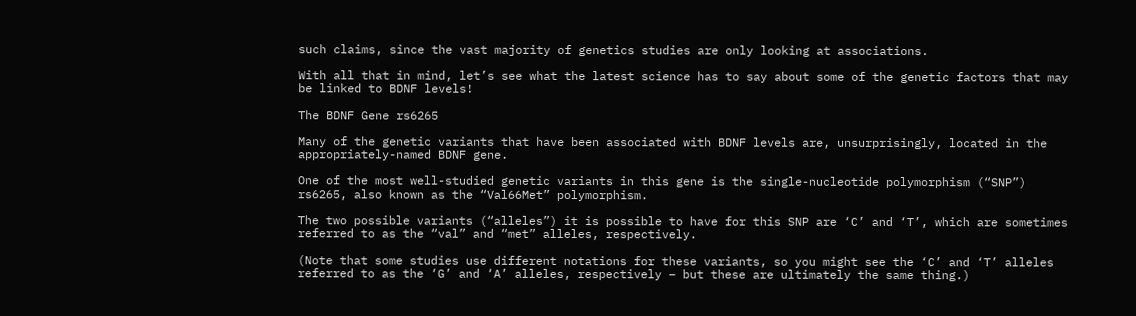such claims, since the vast majority of genetics studies are only looking at associations.

With all that in mind, let’s see what the latest science has to say about some of the genetic factors that may be linked to BDNF levels!

The BDNF Gene rs6265

Many of the genetic variants that have been associated with BDNF levels are, unsurprisingly, located in the appropriately-named BDNF gene.

One of the most well-studied genetic variants in this gene is the single-nucleotide polymorphism (“SNP”) rs6265, also known as the “Val66Met” polymorphism.

The two possible variants (“alleles”) it is possible to have for this SNP are ‘C’ and ‘T’, which are sometimes referred to as the “val” and “met” alleles, respectively.

(Note that some studies use different notations for these variants, so you might see the ‘C’ and ‘T’ alleles referred to as the ‘G’ and ‘A’ alleles, respectively – but these are ultimately the same thing.)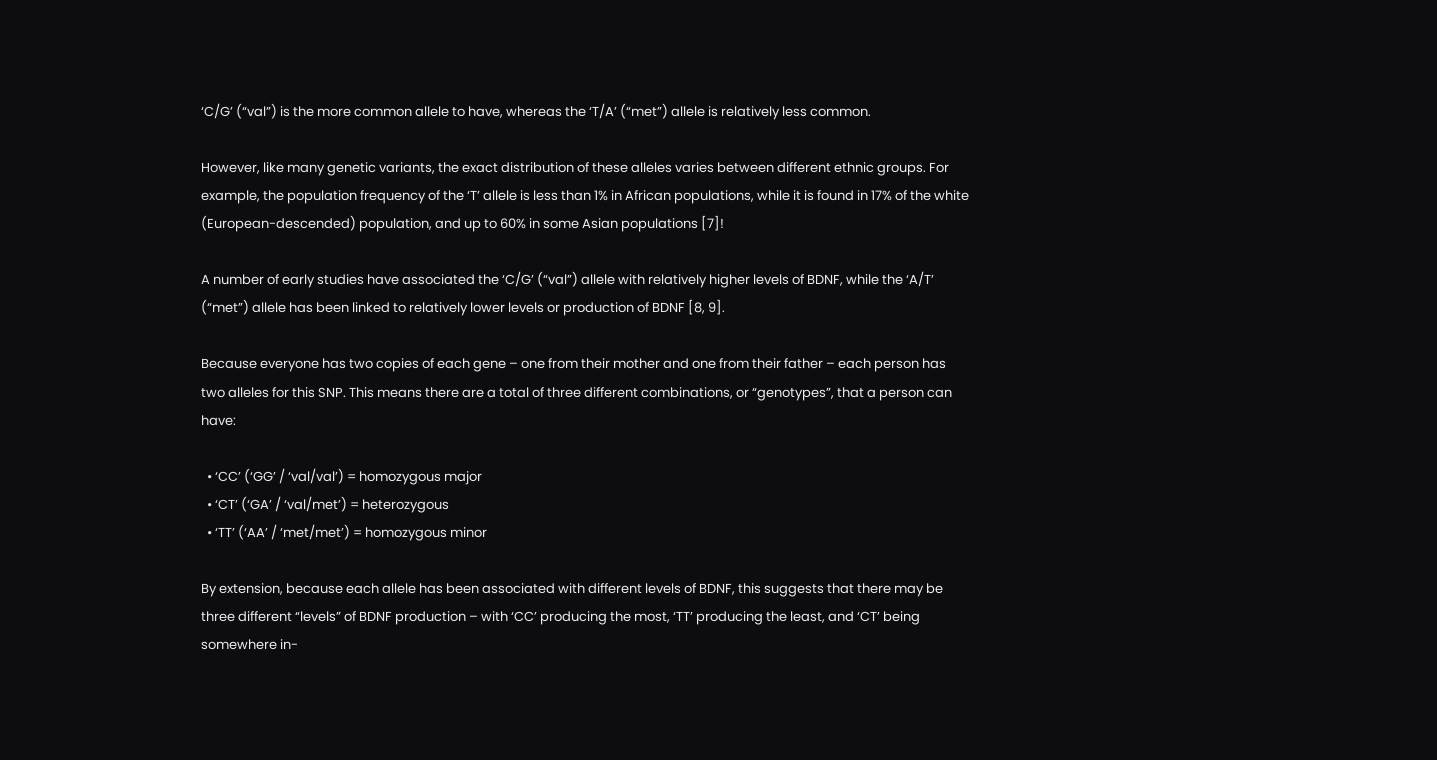‘C/G’ (“val”) is the more common allele to have, whereas the ‘T/A’ (“met”) allele is relatively less common.

However, like many genetic variants, the exact distribution of these alleles varies between different ethnic groups. For example, the population frequency of the ‘T’ allele is less than 1% in African populations, while it is found in 17% of the white (European-descended) population, and up to 60% in some Asian populations [7]!

A number of early studies have associated the ‘C/G’ (“val”) allele with relatively higher levels of BDNF, while the ‘A/T’ (“met”) allele has been linked to relatively lower levels or production of BDNF [8, 9].

Because everyone has two copies of each gene – one from their mother and one from their father – each person has two alleles for this SNP. This means there are a total of three different combinations, or “genotypes”, that a person can have:

  • ‘CC’ (‘GG’ / ‘val/val’) = homozygous major
  • ‘CT’ (‘GA’ / ‘val/met’) = heterozygous
  • ‘TT’ (‘AA’ / ‘met/met’) = homozygous minor

By extension, because each allele has been associated with different levels of BDNF, this suggests that there may be three different “levels” of BDNF production – with ‘CC’ producing the most, ‘TT’ producing the least, and ‘CT’ being somewhere in-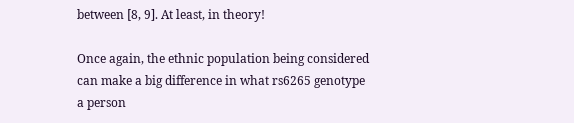between [8, 9]. At least, in theory!

Once again, the ethnic population being considered can make a big difference in what rs6265 genotype a person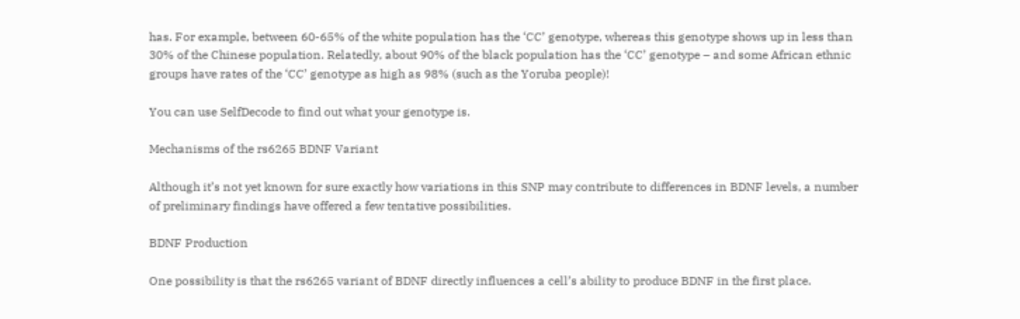has. For example, between 60-65% of the white population has the ‘CC’ genotype, whereas this genotype shows up in less than 30% of the Chinese population. Relatedly, about 90% of the black population has the ‘CC’ genotype – and some African ethnic groups have rates of the ‘CC’ genotype as high as 98% (such as the Yoruba people)!

You can use SelfDecode to find out what your genotype is.

Mechanisms of the rs6265 BDNF Variant

Although it’s not yet known for sure exactly how variations in this SNP may contribute to differences in BDNF levels, a number of preliminary findings have offered a few tentative possibilities.

BDNF Production

One possibility is that the rs6265 variant of BDNF directly influences a cell’s ability to produce BDNF in the first place.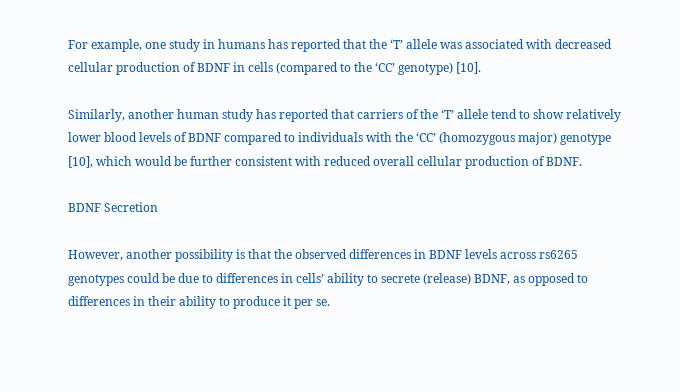For example, one study in humans has reported that the ‘T’ allele was associated with decreased cellular production of BDNF in cells (compared to the ‘CC’ genotype) [10].

Similarly, another human study has reported that carriers of the ‘T’ allele tend to show relatively lower blood levels of BDNF compared to individuals with the ‘CC’ (homozygous major) genotype [10], which would be further consistent with reduced overall cellular production of BDNF.

BDNF Secretion

However, another possibility is that the observed differences in BDNF levels across rs6265 genotypes could be due to differences in cells’ ability to secrete (release) BDNF, as opposed to differences in their ability to produce it per se.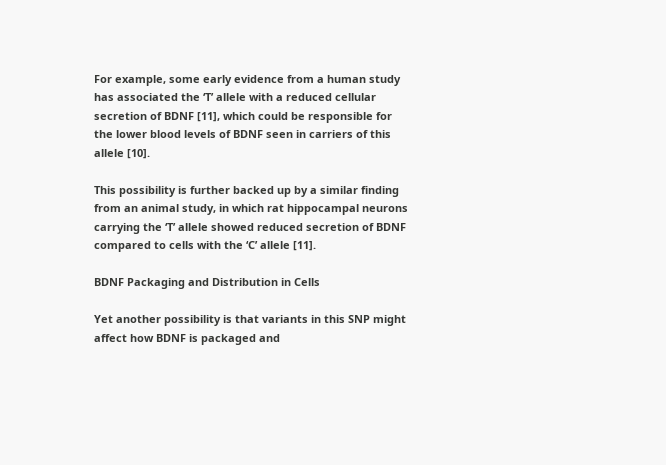For example, some early evidence from a human study has associated the ‘T’ allele with a reduced cellular secretion of BDNF [11], which could be responsible for the lower blood levels of BDNF seen in carriers of this allele [10].

This possibility is further backed up by a similar finding from an animal study, in which rat hippocampal neurons carrying the ‘T’ allele showed reduced secretion of BDNF compared to cells with the ‘C’ allele [11].

BDNF Packaging and Distribution in Cells

Yet another possibility is that variants in this SNP might affect how BDNF is packaged and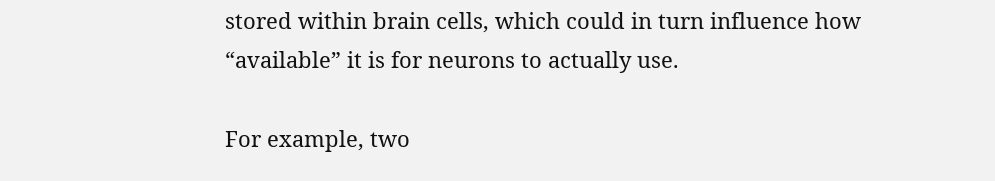stored within brain cells, which could in turn influence how “available” it is for neurons to actually use.

For example, two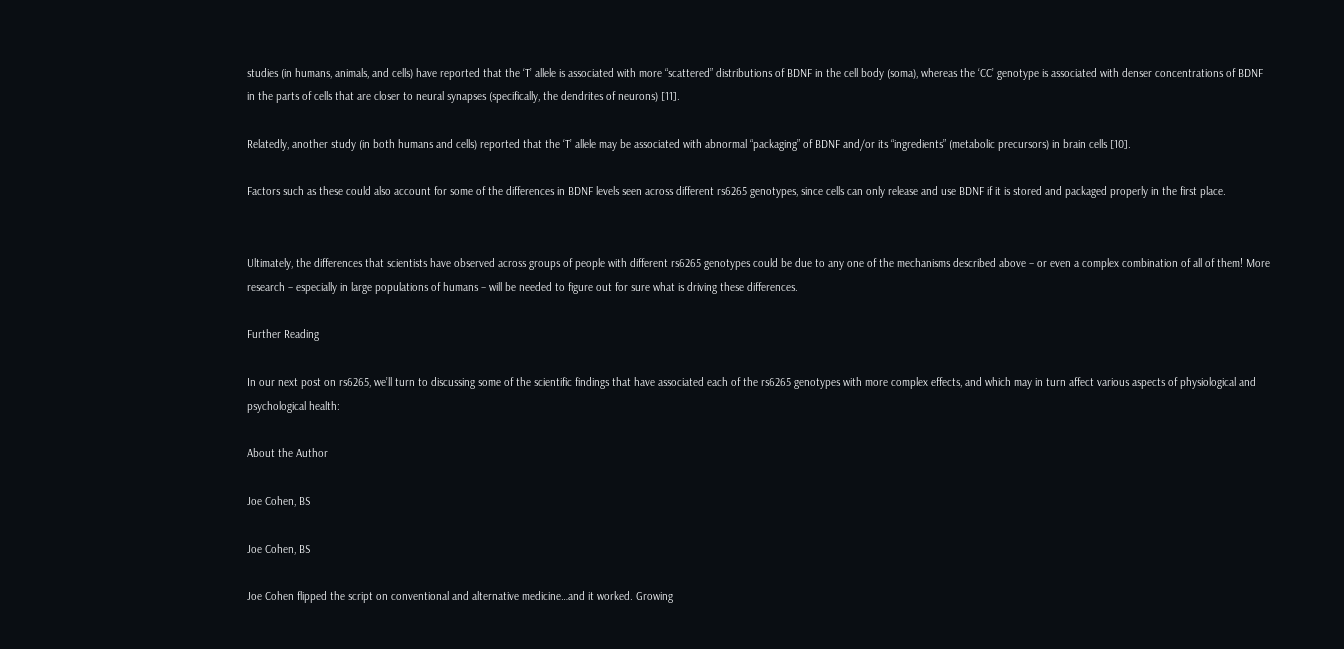studies (in humans, animals, and cells) have reported that the ‘T’ allele is associated with more “scattered” distributions of BDNF in the cell body (soma), whereas the ‘CC’ genotype is associated with denser concentrations of BDNF in the parts of cells that are closer to neural synapses (specifically, the dendrites of neurons) [11].

Relatedly, another study (in both humans and cells) reported that the ‘T’ allele may be associated with abnormal “packaging” of BDNF and/or its “ingredients” (metabolic precursors) in brain cells [10].

Factors such as these could also account for some of the differences in BDNF levels seen across different rs6265 genotypes, since cells can only release and use BDNF if it is stored and packaged properly in the first place.


Ultimately, the differences that scientists have observed across groups of people with different rs6265 genotypes could be due to any one of the mechanisms described above – or even a complex combination of all of them! More research – especially in large populations of humans – will be needed to figure out for sure what is driving these differences.

Further Reading

In our next post on rs6265, we’ll turn to discussing some of the scientific findings that have associated each of the rs6265 genotypes with more complex effects, and which may in turn affect various aspects of physiological and psychological health:

About the Author

Joe Cohen, BS

Joe Cohen, BS

Joe Cohen flipped the script on conventional and alternative medicine…and it worked. Growing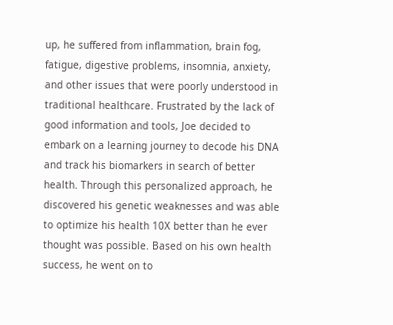up, he suffered from inflammation, brain fog, fatigue, digestive problems, insomnia, anxiety, and other issues that were poorly understood in traditional healthcare. Frustrated by the lack of good information and tools, Joe decided to embark on a learning journey to decode his DNA and track his biomarkers in search of better health. Through this personalized approach, he discovered his genetic weaknesses and was able to optimize his health 10X better than he ever thought was possible. Based on his own health success, he went on to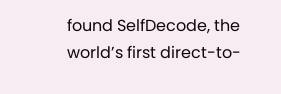found SelfDecode, the world’s first direct-to-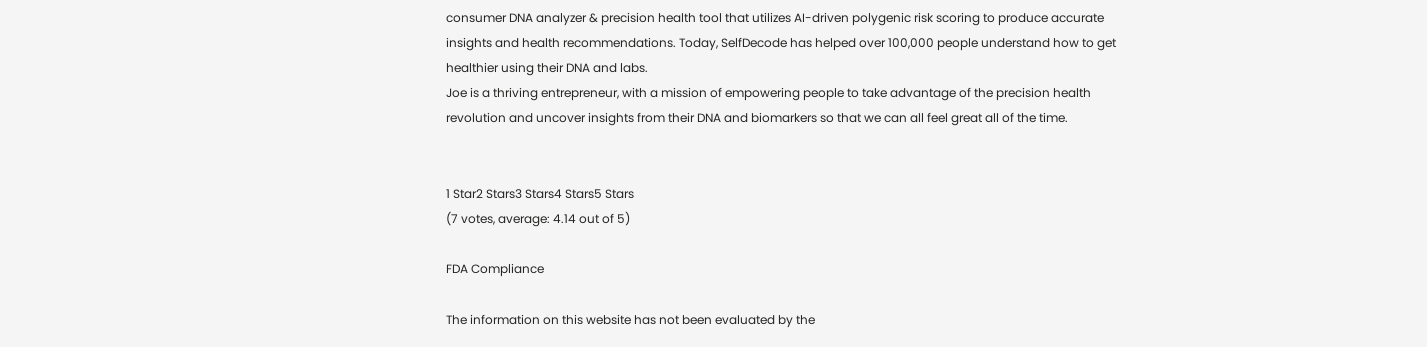consumer DNA analyzer & precision health tool that utilizes AI-driven polygenic risk scoring to produce accurate insights and health recommendations. Today, SelfDecode has helped over 100,000 people understand how to get healthier using their DNA and labs.
Joe is a thriving entrepreneur, with a mission of empowering people to take advantage of the precision health revolution and uncover insights from their DNA and biomarkers so that we can all feel great all of the time.


1 Star2 Stars3 Stars4 Stars5 Stars
(7 votes, average: 4.14 out of 5)

FDA Compliance

The information on this website has not been evaluated by the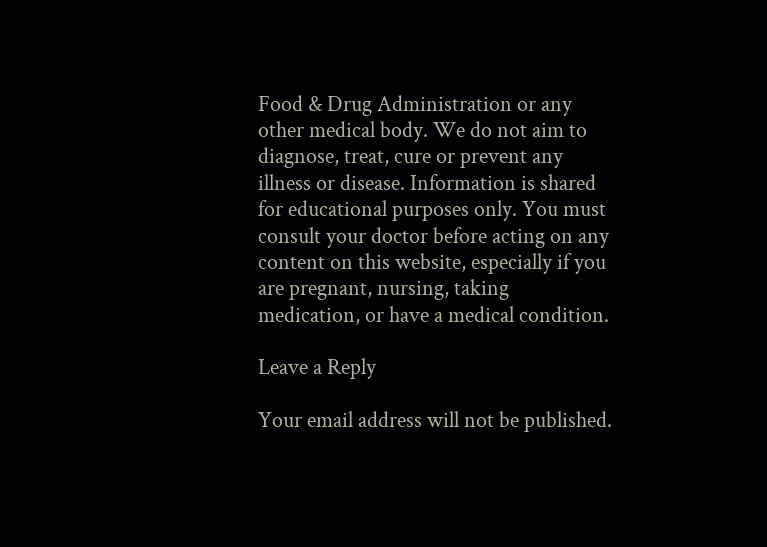Food & Drug Administration or any other medical body. We do not aim to diagnose, treat, cure or prevent any illness or disease. Information is shared for educational purposes only. You must consult your doctor before acting on any content on this website, especially if you are pregnant, nursing, taking medication, or have a medical condition.

Leave a Reply

Your email address will not be published.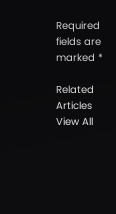Required fields are marked *

Related Articles View All